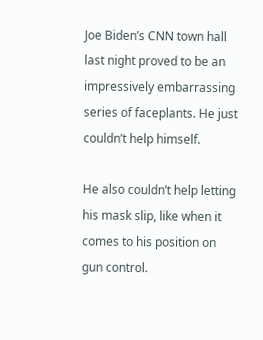Joe Biden’s CNN town hall last night proved to be an impressively embarrassing series of faceplants. He just couldn’t help himself.

He also couldn’t help letting his mask slip, like when it comes to his position on gun control.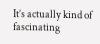It’s actually kind of fascinating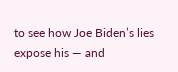to see how Joe Biden’s lies expose his — and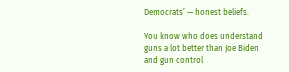Democrats’ — honest beliefs.

You know who does understand guns a lot better than Joe Biden and gun control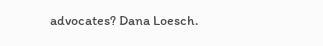advocates? Dana Loesch.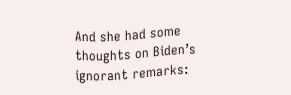And she had some thoughts on Biden’s ignorant remarks: